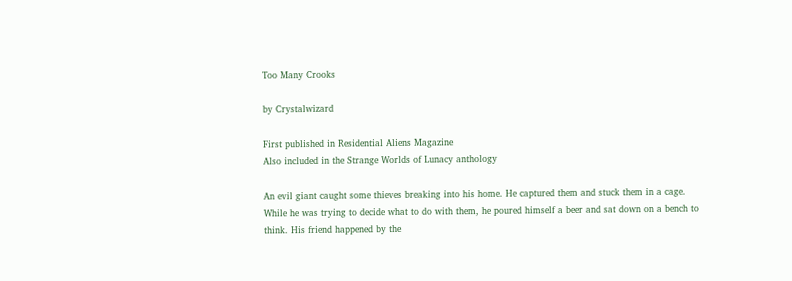Too Many Crooks

by Crystalwizard

First published in Residential Aliens Magazine
Also included in the Strange Worlds of Lunacy anthology

An evil giant caught some thieves breaking into his home. He captured them and stuck them in a cage. While he was trying to decide what to do with them, he poured himself a beer and sat down on a bench to think. His friend happened by the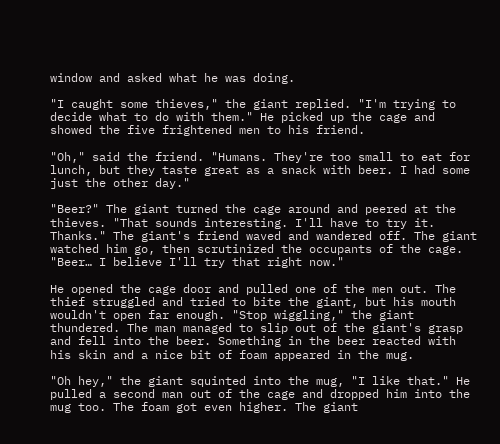window and asked what he was doing.

"I caught some thieves," the giant replied. "I'm trying to decide what to do with them." He picked up the cage and showed the five frightened men to his friend.

"Oh," said the friend. "Humans. They're too small to eat for lunch, but they taste great as a snack with beer. I had some just the other day."

"Beer?" The giant turned the cage around and peered at the thieves. "That sounds interesting. I'll have to try it. Thanks." The giant's friend waved and wandered off. The giant watched him go, then scrutinized the occupants of the cage. "Beer… I believe I'll try that right now."

He opened the cage door and pulled one of the men out. The thief struggled and tried to bite the giant, but his mouth wouldn't open far enough. "Stop wiggling," the giant thundered. The man managed to slip out of the giant's grasp and fell into the beer. Something in the beer reacted with his skin and a nice bit of foam appeared in the mug.

"Oh hey," the giant squinted into the mug, "I like that." He pulled a second man out of the cage and dropped him into the mug too. The foam got even higher. The giant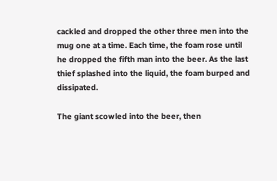cackled and dropped the other three men into the mug one at a time. Each time, the foam rose until he dropped the fifth man into the beer. As the last thief splashed into the liquid, the foam burped and dissipated.

The giant scowled into the beer, then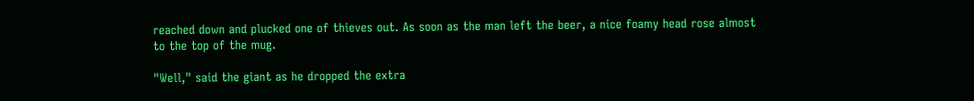reached down and plucked one of thieves out. As soon as the man left the beer, a nice foamy head rose almost to the top of the mug.

"Well," said the giant as he dropped the extra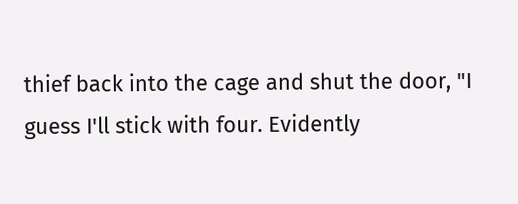thief back into the cage and shut the door, "I guess I'll stick with four. Evidently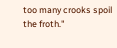too many crooks spoil the froth."